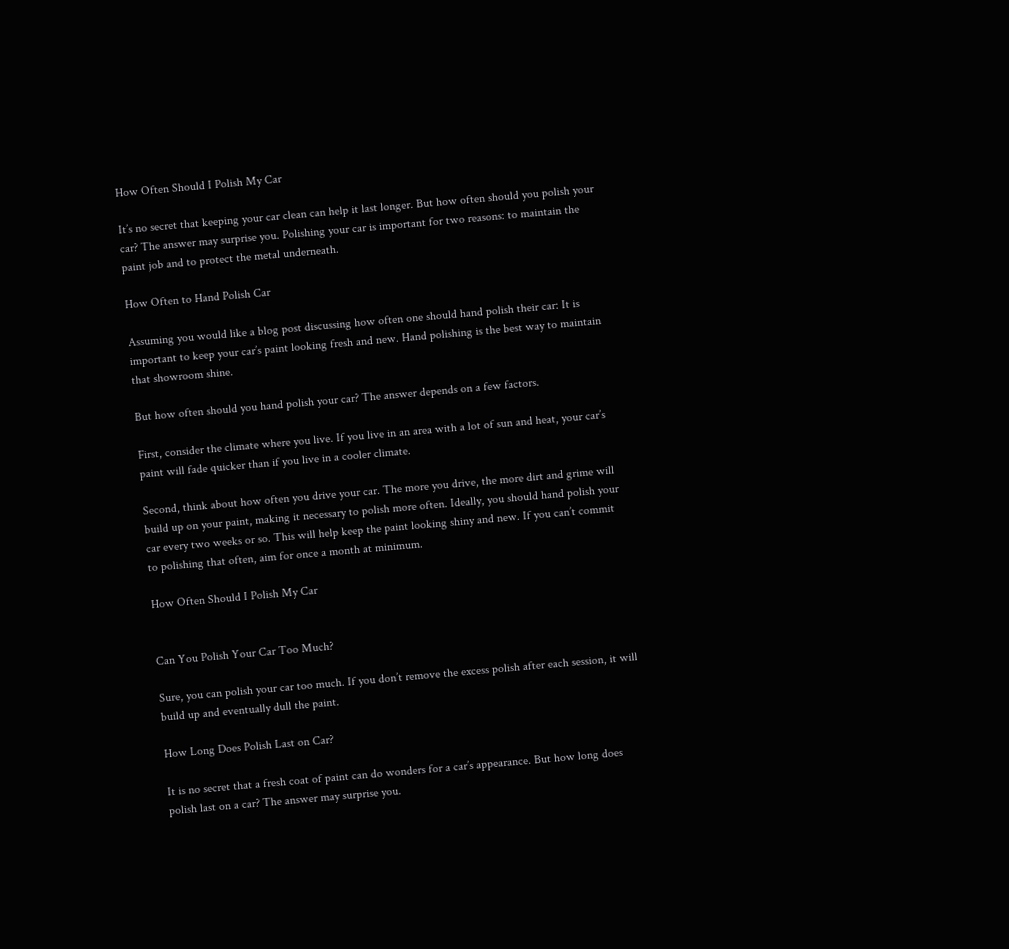How Often Should I Polish My Car

It’s no secret that keeping your car clean can help it last longer. But how often should you polish your car? The answer may surprise you. Polishing your car is important for two reasons: to maintain the paint job and to protect the metal underneath.

How Often to Hand Polish Car

Assuming you would like a blog post discussing how often one should hand polish their car: It is important to keep your car’s paint looking fresh and new. Hand polishing is the best way to maintain that showroom shine.

But how often should you hand polish your car? The answer depends on a few factors.

First, consider the climate where you live. If you live in an area with a lot of sun and heat, your car’s paint will fade quicker than if you live in a cooler climate.

Second, think about how often you drive your car. The more you drive, the more dirt and grime will build up on your paint, making it necessary to polish more often. Ideally, you should hand polish your car every two weeks or so. This will help keep the paint looking shiny and new. If you can’t commit to polishing that often, aim for once a month at minimum.

How Often Should I Polish My Car


Can You Polish Your Car Too Much?

Sure, you can polish your car too much. If you don’t remove the excess polish after each session, it will build up and eventually dull the paint.

How Long Does Polish Last on Car?

It is no secret that a fresh coat of paint can do wonders for a car’s appearance. But how long does polish last on a car? The answer may surprise you.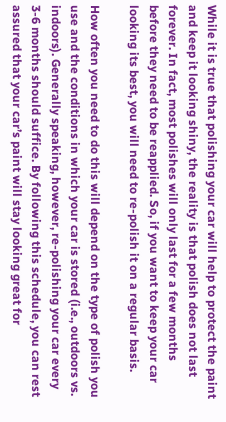While it is true that polishing your car will help to protect the paint and keep it looking shiny, the reality is that polish does not last forever. In fact, most polishes will only last for a few months before they need to be reapplied. So, if you want to keep your car looking its best, you will need to re-polish it on a regular basis.

How often you need to do this will depend on the type of polish you use and the conditions in which your car is stored (i.e., outdoors vs. indoors). Generally speaking, however, re-polishing your car every 3-6 months should suffice. By following this schedule, you can rest assured that your car’s paint will stay looking great for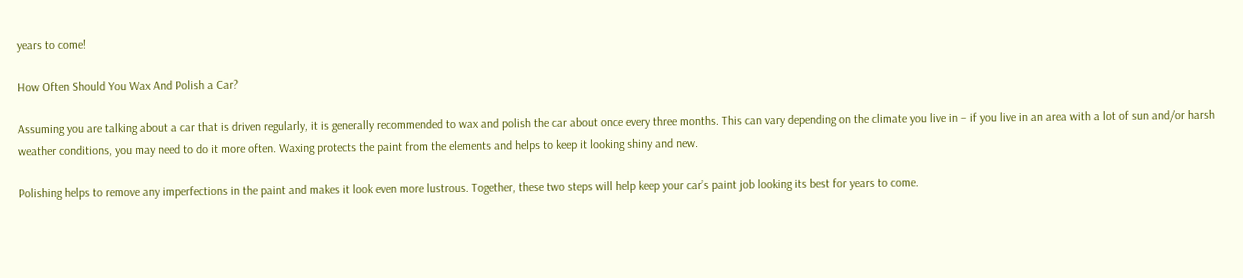years to come!

How Often Should You Wax And Polish a Car?

Assuming you are talking about a car that is driven regularly, it is generally recommended to wax and polish the car about once every three months. This can vary depending on the climate you live in – if you live in an area with a lot of sun and/or harsh weather conditions, you may need to do it more often. Waxing protects the paint from the elements and helps to keep it looking shiny and new.

Polishing helps to remove any imperfections in the paint and makes it look even more lustrous. Together, these two steps will help keep your car’s paint job looking its best for years to come.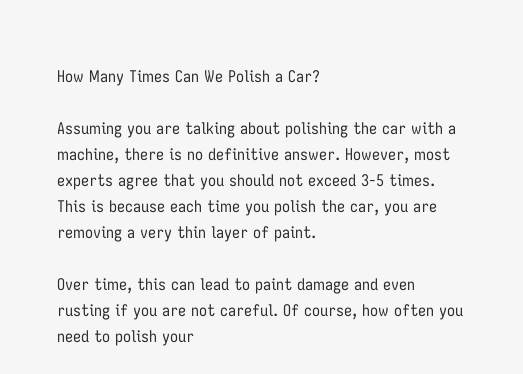How Many Times Can We Polish a Car?

Assuming you are talking about polishing the car with a machine, there is no definitive answer. However, most experts agree that you should not exceed 3-5 times. This is because each time you polish the car, you are removing a very thin layer of paint.

Over time, this can lead to paint damage and even rusting if you are not careful. Of course, how often you need to polish your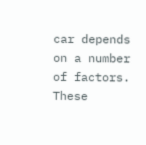car depends on a number of factors. These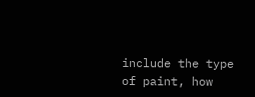include the type of paint, how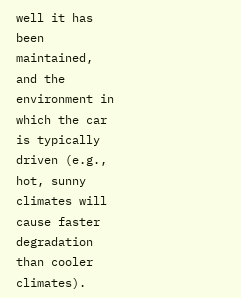well it has been maintained, and the environment in which the car is typically driven (e.g., hot, sunny climates will cause faster degradation than cooler climates).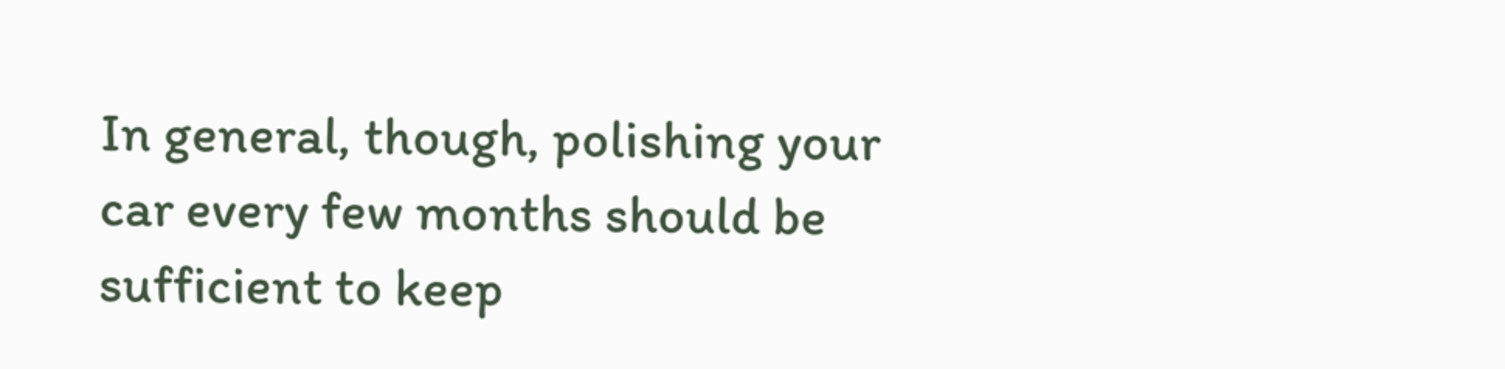In general, though, polishing your car every few months should be sufficient to keep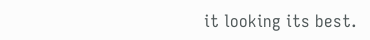it looking its best.